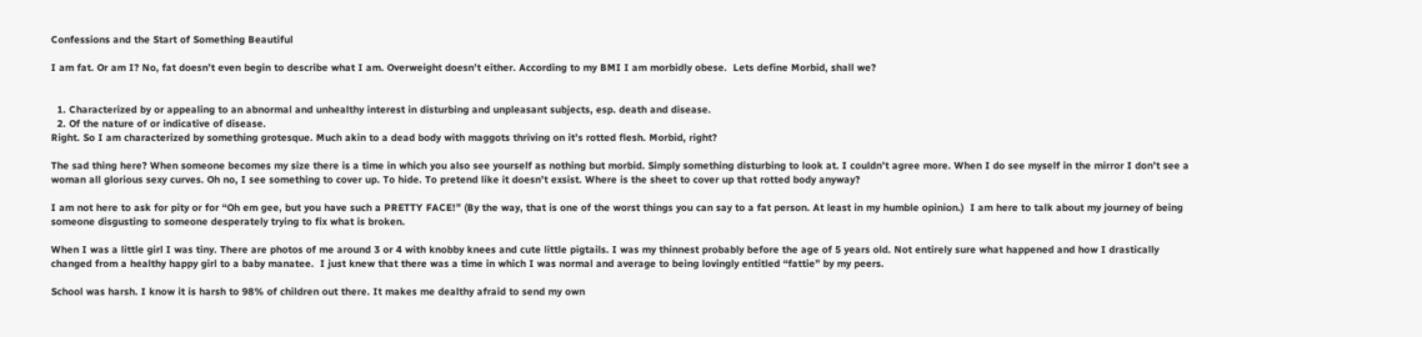Confessions and the Start of Something Beautiful

I am fat. Or am I? No, fat doesn’t even begin to describe what I am. Overweight doesn’t either. According to my BMI I am morbidly obese.  Lets define Morbid, shall we?


  1. Characterized by or appealing to an abnormal and unhealthy interest in disturbing and unpleasant subjects, esp. death and disease.
  2. Of the nature of or indicative of disease.
Right. So I am characterized by something grotesque. Much akin to a dead body with maggots thriving on it’s rotted flesh. Morbid, right?

The sad thing here? When someone becomes my size there is a time in which you also see yourself as nothing but morbid. Simply something disturbing to look at. I couldn’t agree more. When I do see myself in the mirror I don’t see a woman all glorious sexy curves. Oh no, I see something to cover up. To hide. To pretend like it doesn’t exsist. Where is the sheet to cover up that rotted body anyway?

I am not here to ask for pity or for “Oh em gee, but you have such a PRETTY FACE!” (By the way, that is one of the worst things you can say to a fat person. At least in my humble opinion.)  I am here to talk about my journey of being someone disgusting to someone desperately trying to fix what is broken.

When I was a little girl I was tiny. There are photos of me around 3 or 4 with knobby knees and cute little pigtails. I was my thinnest probably before the age of 5 years old. Not entirely sure what happened and how I drastically changed from a healthy happy girl to a baby manatee.  I just knew that there was a time in which I was normal and average to being lovingly entitled “fattie” by my peers.

School was harsh. I know it is harsh to 98% of children out there. It makes me dealthy afraid to send my own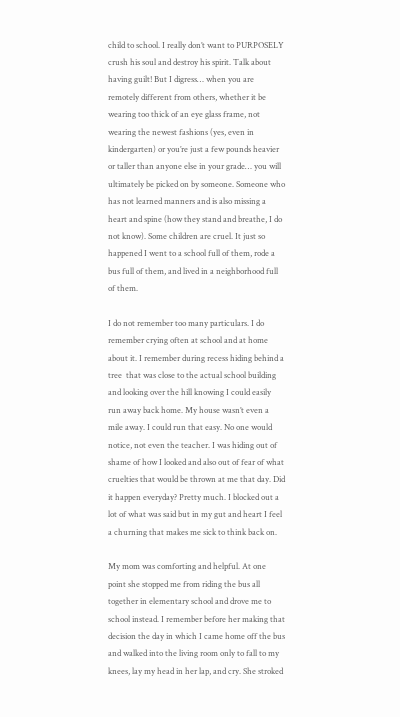child to school. I really don’t want to PURPOSELY crush his soul and destroy his spirit. Talk about having guilt! But I digress… when you are remotely different from others, whether it be wearing too thick of an eye glass frame, not wearing the newest fashions (yes, even in kindergarten) or you’re just a few pounds heavier or taller than anyone else in your grade… you will ultimately be picked on by someone. Someone who has not learned manners and is also missing a heart and spine (how they stand and breathe, I do not know). Some children are cruel. It just so happened I went to a school full of them, rode a bus full of them, and lived in a neighborhood full of them.

I do not remember too many particulars. I do remember crying often at school and at home about it. I remember during recess hiding behind a tree  that was close to the actual school building and looking over the hill knowing I could easily run away back home. My house wasn’t even a mile away. I could run that easy. No one would notice, not even the teacher. I was hiding out of shame of how I looked and also out of fear of what cruelties that would be thrown at me that day. Did it happen everyday? Pretty much. I blocked out a lot of what was said but in my gut and heart I feel a churning that makes me sick to think back on.

My mom was comforting and helpful. At one point she stopped me from riding the bus all together in elementary school and drove me to school instead. I remember before her making that decision the day in which I came home off the bus and walked into the living room only to fall to my knees, lay my head in her lap, and cry. She stroked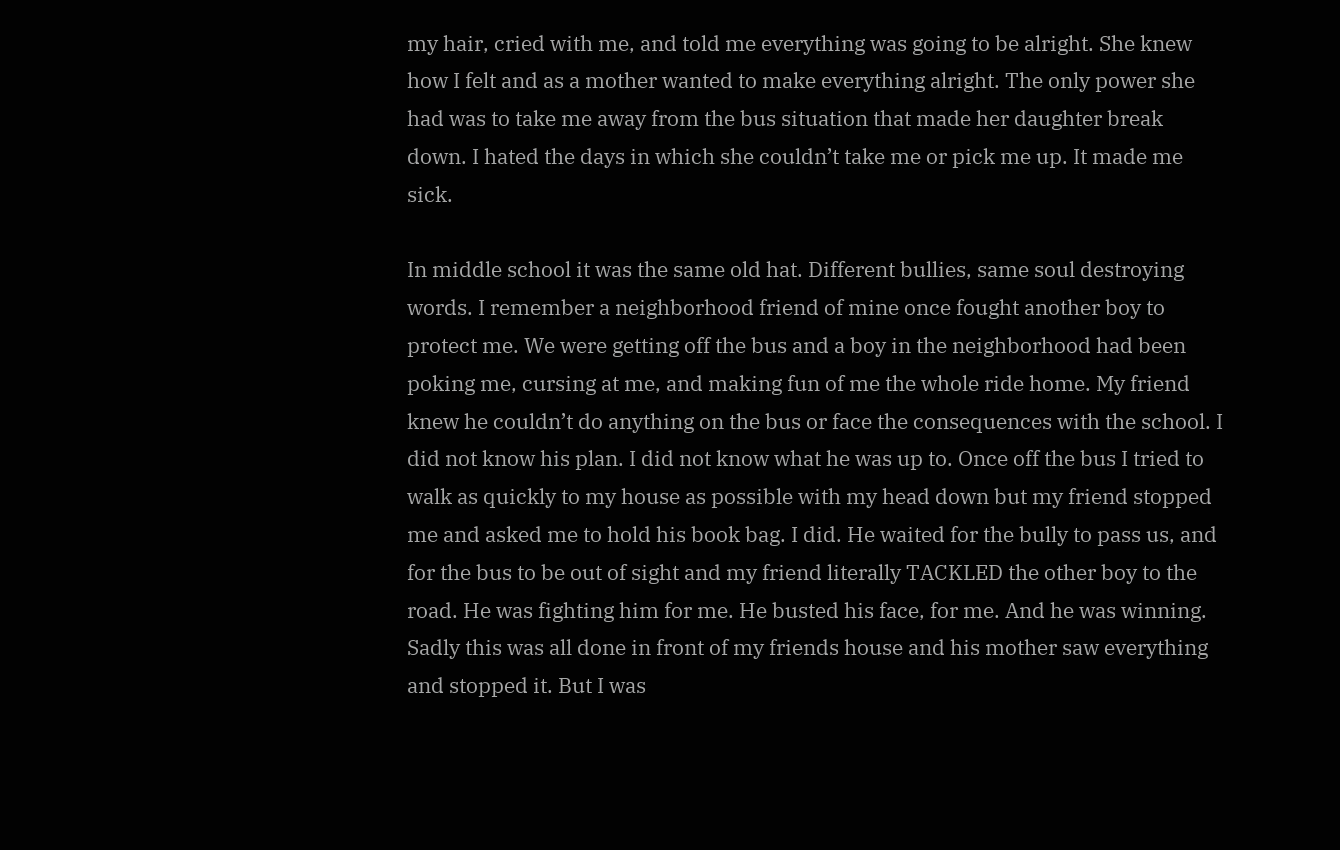my hair, cried with me, and told me everything was going to be alright. She knew how I felt and as a mother wanted to make everything alright. The only power she had was to take me away from the bus situation that made her daughter break down. I hated the days in which she couldn’t take me or pick me up. It made me sick.

In middle school it was the same old hat. Different bullies, same soul destroying words. I remember a neighborhood friend of mine once fought another boy to protect me. We were getting off the bus and a boy in the neighborhood had been poking me, cursing at me, and making fun of me the whole ride home. My friend knew he couldn’t do anything on the bus or face the consequences with the school. I did not know his plan. I did not know what he was up to. Once off the bus I tried to walk as quickly to my house as possible with my head down but my friend stopped me and asked me to hold his book bag. I did. He waited for the bully to pass us, and for the bus to be out of sight and my friend literally TACKLED the other boy to the road. He was fighting him for me. He busted his face, for me. And he was winning. Sadly this was all done in front of my friends house and his mother saw everything and stopped it. But I was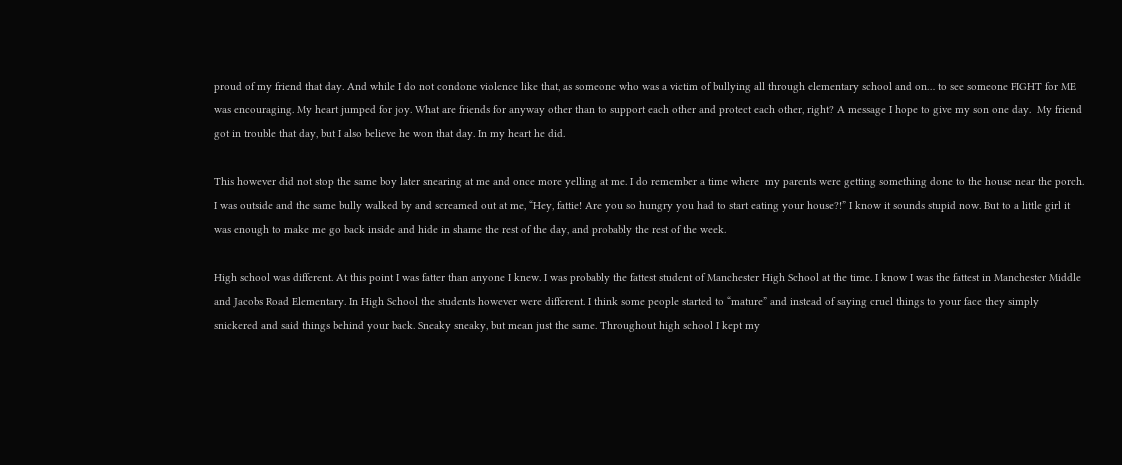proud of my friend that day. And while I do not condone violence like that, as someone who was a victim of bullying all through elementary school and on… to see someone FIGHT for ME was encouraging. My heart jumped for joy. What are friends for anyway other than to support each other and protect each other, right? A message I hope to give my son one day.  My friend got in trouble that day, but I also believe he won that day. In my heart he did.

This however did not stop the same boy later snearing at me and once more yelling at me. I do remember a time where  my parents were getting something done to the house near the porch. I was outside and the same bully walked by and screamed out at me, “Hey, fattie! Are you so hungry you had to start eating your house?!” I know it sounds stupid now. But to a little girl it was enough to make me go back inside and hide in shame the rest of the day, and probably the rest of the week.

High school was different. At this point I was fatter than anyone I knew. I was probably the fattest student of Manchester High School at the time. I know I was the fattest in Manchester Middle and Jacobs Road Elementary. In High School the students however were different. I think some people started to “mature” and instead of saying cruel things to your face they simply snickered and said things behind your back. Sneaky sneaky, but mean just the same. Throughout high school I kept my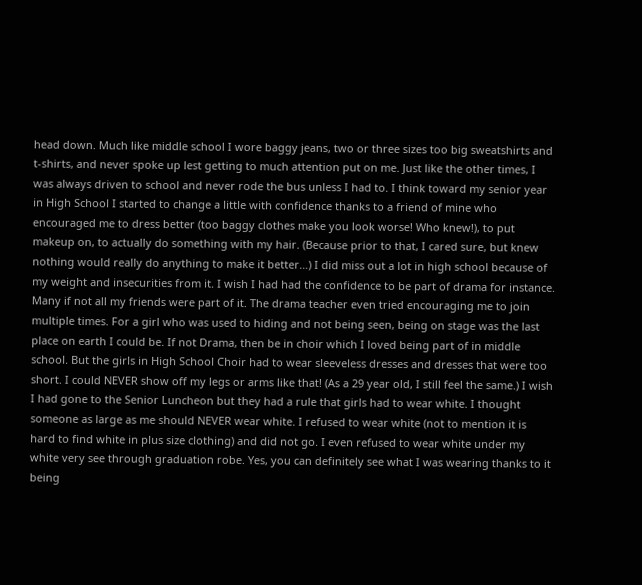head down. Much like middle school I wore baggy jeans, two or three sizes too big sweatshirts and t-shirts, and never spoke up lest getting to much attention put on me. Just like the other times, I was always driven to school and never rode the bus unless I had to. I think toward my senior year in High School I started to change a little with confidence thanks to a friend of mine who encouraged me to dress better (too baggy clothes make you look worse! Who knew!), to put makeup on, to actually do something with my hair. (Because prior to that, I cared sure, but knew nothing would really do anything to make it better…) I did miss out a lot in high school because of my weight and insecurities from it. I wish I had had the confidence to be part of drama for instance. Many if not all my friends were part of it. The drama teacher even tried encouraging me to join multiple times. For a girl who was used to hiding and not being seen, being on stage was the last place on earth I could be. If not Drama, then be in choir which I loved being part of in middle school. But the girls in High School Choir had to wear sleeveless dresses and dresses that were too short. I could NEVER show off my legs or arms like that! (As a 29 year old, I still feel the same.) I wish I had gone to the Senior Luncheon but they had a rule that girls had to wear white. I thought someone as large as me should NEVER wear white. I refused to wear white (not to mention it is hard to find white in plus size clothing) and did not go. I even refused to wear white under my white very see through graduation robe. Yes, you can definitely see what I was wearing thanks to it being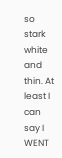so stark white and thin. At least I can say I WENT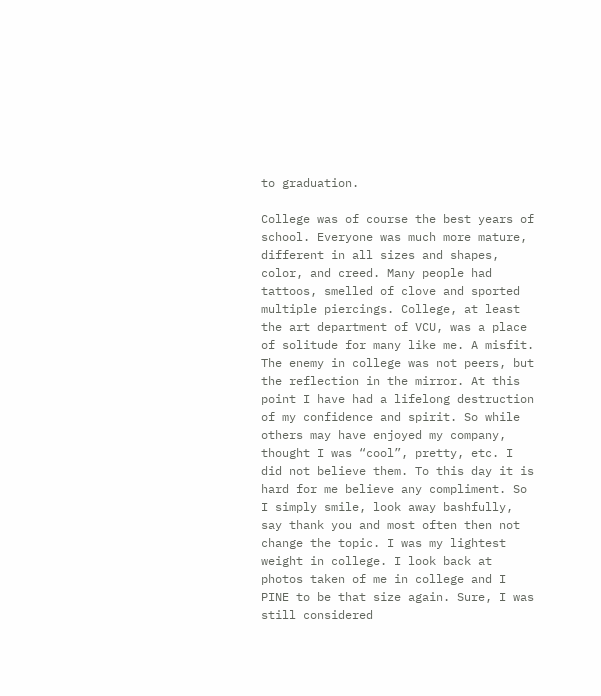to graduation.

College was of course the best years of school. Everyone was much more mature, different in all sizes and shapes, color, and creed. Many people had tattoos, smelled of clove and sported multiple piercings. College, at least the art department of VCU, was a place of solitude for many like me. A misfit. The enemy in college was not peers, but the reflection in the mirror. At this point I have had a lifelong destruction of my confidence and spirit. So while others may have enjoyed my company, thought I was “cool”, pretty, etc. I did not believe them. To this day it is hard for me believe any compliment. So I simply smile, look away bashfully, say thank you and most often then not change the topic. I was my lightest weight in college. I look back at photos taken of me in college and I PINE to be that size again. Sure, I was still considered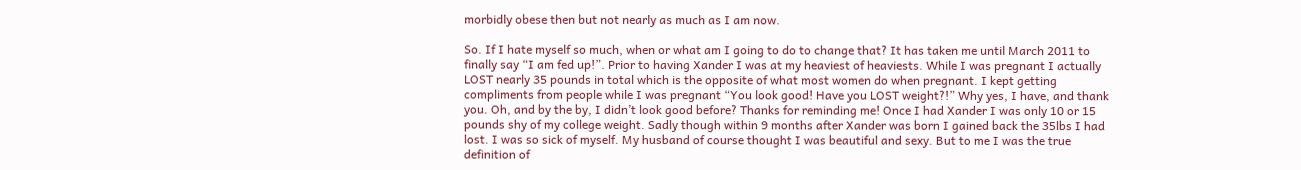morbidly obese then but not nearly as much as I am now.

So. If I hate myself so much, when or what am I going to do to change that? It has taken me until March 2011 to finally say “I am fed up!”. Prior to having Xander I was at my heaviest of heaviests. While I was pregnant I actually LOST nearly 35 pounds in total which is the opposite of what most women do when pregnant. I kept getting compliments from people while I was pregnant “You look good! Have you LOST weight?!” Why yes, I have, and thank you. Oh, and by the by, I didn’t look good before? Thanks for reminding me! Once I had Xander I was only 10 or 15 pounds shy of my college weight. Sadly though within 9 months after Xander was born I gained back the 35lbs I had lost. I was so sick of myself. My husband of course thought I was beautiful and sexy. But to me I was the true definition of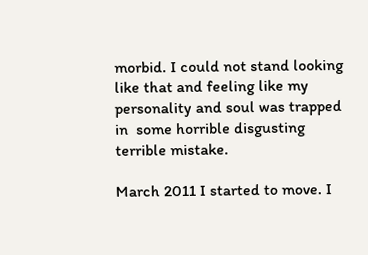morbid. I could not stand looking like that and feeling like my personality and soul was trapped in  some horrible disgusting terrible mistake.

March 2011 I started to move. I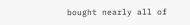bought nearly all of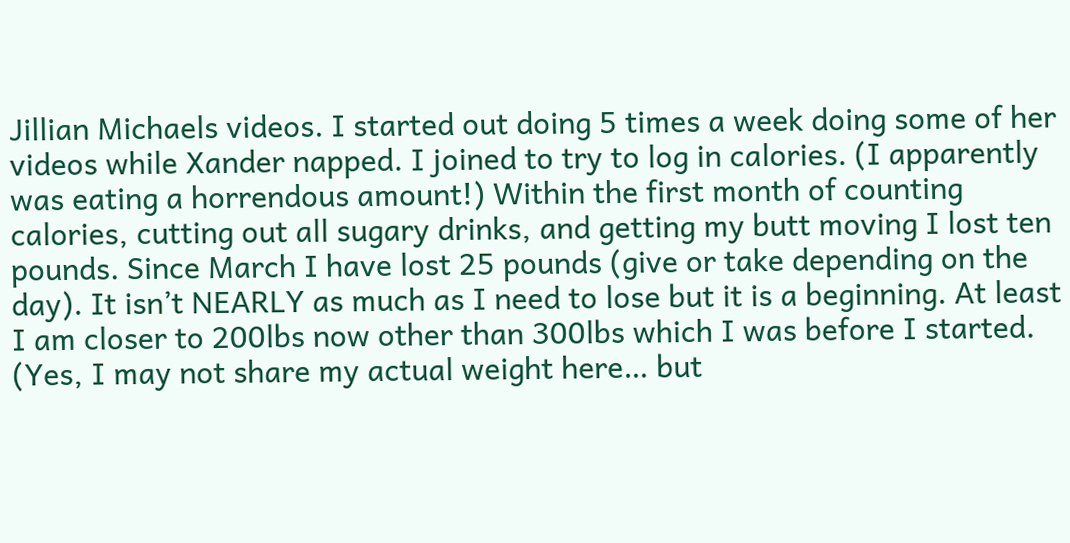Jillian Michaels videos. I started out doing 5 times a week doing some of her videos while Xander napped. I joined to try to log in calories. (I apparently was eating a horrendous amount!) Within the first month of counting calories, cutting out all sugary drinks, and getting my butt moving I lost ten pounds. Since March I have lost 25 pounds (give or take depending on the day). It isn’t NEARLY as much as I need to lose but it is a beginning. At least I am closer to 200lbs now other than 300lbs which I was before I started. (Yes, I may not share my actual weight here… but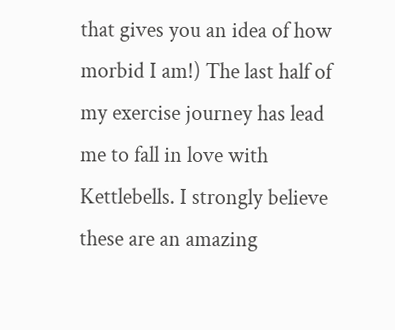that gives you an idea of how morbid I am!) The last half of my exercise journey has lead me to fall in love with Kettlebells. I strongly believe these are an amazing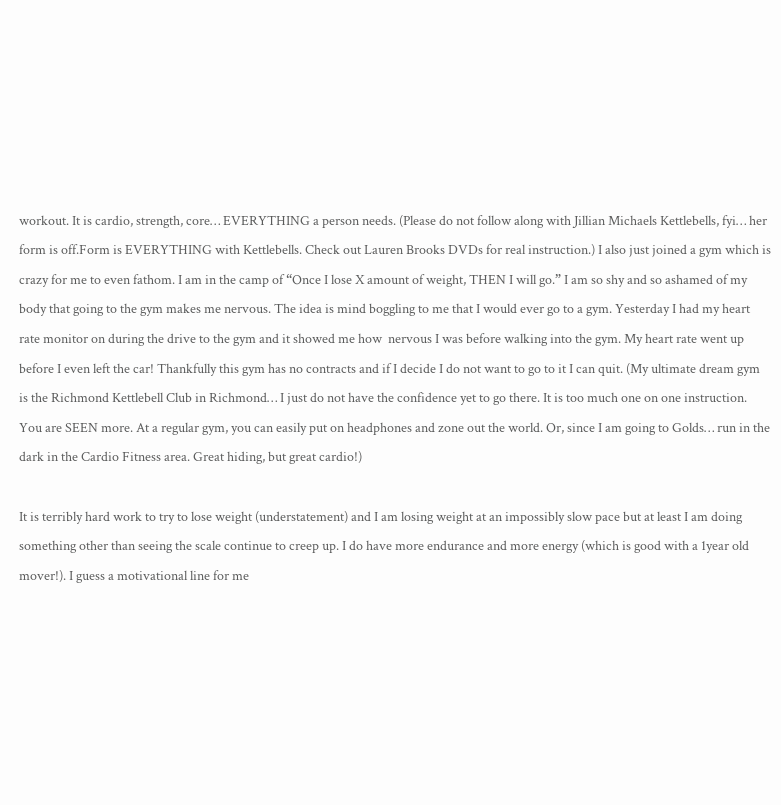workout. It is cardio, strength, core… EVERYTHING a person needs. (Please do not follow along with Jillian Michaels Kettlebells, fyi… her form is off.Form is EVERYTHING with Kettlebells. Check out Lauren Brooks DVDs for real instruction.) I also just joined a gym which is crazy for me to even fathom. I am in the camp of “Once I lose X amount of weight, THEN I will go.” I am so shy and so ashamed of my body that going to the gym makes me nervous. The idea is mind boggling to me that I would ever go to a gym. Yesterday I had my heart rate monitor on during the drive to the gym and it showed me how  nervous I was before walking into the gym. My heart rate went up before I even left the car! Thankfully this gym has no contracts and if I decide I do not want to go to it I can quit. (My ultimate dream gym is the Richmond Kettlebell Club in Richmond… I just do not have the confidence yet to go there. It is too much one on one instruction. You are SEEN more. At a regular gym, you can easily put on headphones and zone out the world. Or, since I am going to Golds… run in the dark in the Cardio Fitness area. Great hiding, but great cardio!)

It is terribly hard work to try to lose weight (understatement) and I am losing weight at an impossibly slow pace but at least I am doing something other than seeing the scale continue to creep up. I do have more endurance and more energy (which is good with a 1year old mover!). I guess a motivational line for me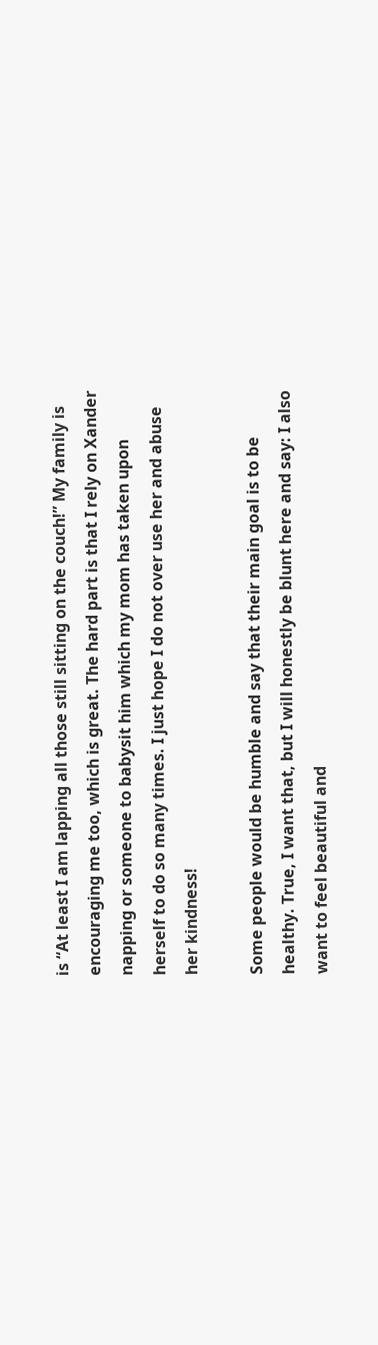is “At least I am lapping all those still sitting on the couch!” My family is encouraging me too, which is great. The hard part is that I rely on Xander napping or someone to babysit him which my mom has taken upon herself to do so many times. I just hope I do not over use her and abuse her kindness!

Some people would be humble and say that their main goal is to be healthy. True, I want that, but I will honestly be blunt here and say: I also want to feel beautiful and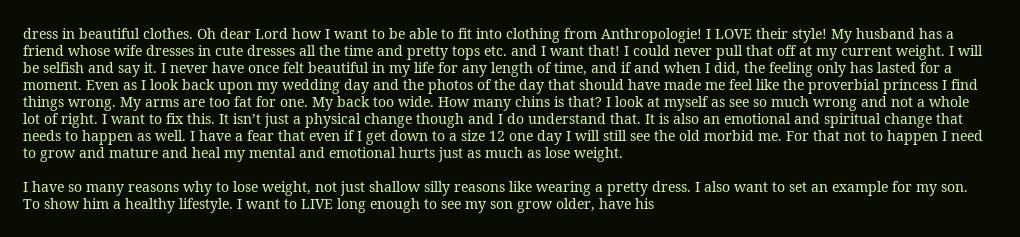dress in beautiful clothes. Oh dear Lord how I want to be able to fit into clothing from Anthropologie! I LOVE their style! My husband has a friend whose wife dresses in cute dresses all the time and pretty tops etc. and I want that! I could never pull that off at my current weight. I will be selfish and say it. I never have once felt beautiful in my life for any length of time, and if and when I did, the feeling only has lasted for a moment. Even as I look back upon my wedding day and the photos of the day that should have made me feel like the proverbial princess I find things wrong. My arms are too fat for one. My back too wide. How many chins is that? I look at myself as see so much wrong and not a whole lot of right. I want to fix this. It isn’t just a physical change though and I do understand that. It is also an emotional and spiritual change that needs to happen as well. I have a fear that even if I get down to a size 12 one day I will still see the old morbid me. For that not to happen I need to grow and mature and heal my mental and emotional hurts just as much as lose weight.

I have so many reasons why to lose weight, not just shallow silly reasons like wearing a pretty dress. I also want to set an example for my son. To show him a healthy lifestyle. I want to LIVE long enough to see my son grow older, have his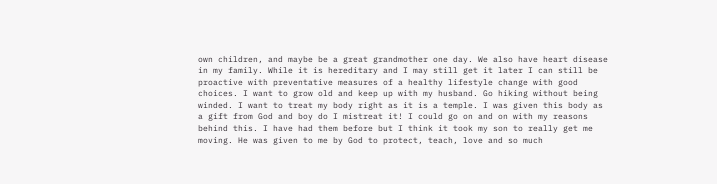own children, and maybe be a great grandmother one day. We also have heart disease in my family. While it is hereditary and I may still get it later I can still be proactive with preventative measures of a healthy lifestyle change with good choices. I want to grow old and keep up with my husband. Go hiking without being winded. I want to treat my body right as it is a temple. I was given this body as a gift from God and boy do I mistreat it! I could go on and on with my reasons behind this. I have had them before but I think it took my son to really get me moving. He was given to me by God to protect, teach, love and so much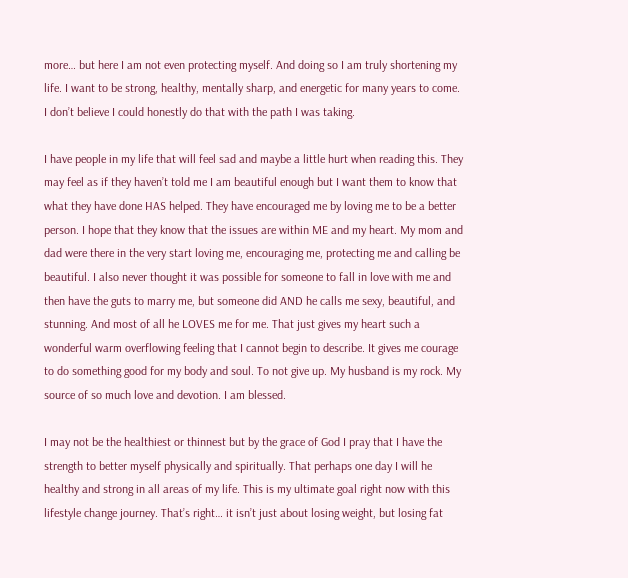more… but here I am not even protecting myself. And doing so I am truly shortening my life. I want to be strong, healthy, mentally sharp, and energetic for many years to come. I don’t believe I could honestly do that with the path I was taking.

I have people in my life that will feel sad and maybe a little hurt when reading this. They may feel as if they haven’t told me I am beautiful enough but I want them to know that what they have done HAS helped. They have encouraged me by loving me to be a better person. I hope that they know that the issues are within ME and my heart. My mom and dad were there in the very start loving me, encouraging me, protecting me and calling be beautiful. I also never thought it was possible for someone to fall in love with me and then have the guts to marry me, but someone did AND he calls me sexy, beautiful, and stunning. And most of all he LOVES me for me. That just gives my heart such a wonderful warm overflowing feeling that I cannot begin to describe. It gives me courage to do something good for my body and soul. To not give up. My husband is my rock. My source of so much love and devotion. I am blessed.

I may not be the healthiest or thinnest but by the grace of God I pray that I have the strength to better myself physically and spiritually. That perhaps one day I will he healthy and strong in all areas of my life. This is my ultimate goal right now with this lifestyle change journey. That’s right… it isn’t just about losing weight, but losing fat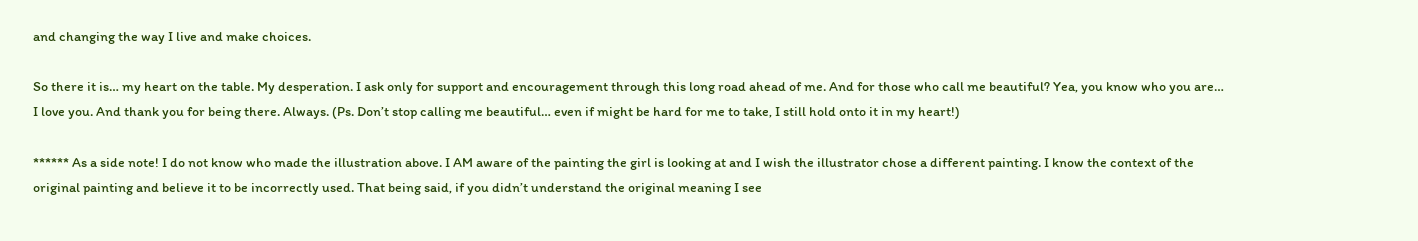and changing the way I live and make choices.

So there it is… my heart on the table. My desperation. I ask only for support and encouragement through this long road ahead of me. And for those who call me beautiful? Yea, you know who you are… I love you. And thank you for being there. Always. (Ps. Don’t stop calling me beautiful… even if might be hard for me to take, I still hold onto it in my heart!)

****** As a side note! I do not know who made the illustration above. I AM aware of the painting the girl is looking at and I wish the illustrator chose a different painting. I know the context of the original painting and believe it to be incorrectly used. That being said, if you didn’t understand the original meaning I see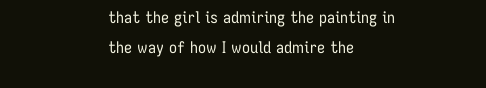that the girl is admiring the painting in the way of how I would admire the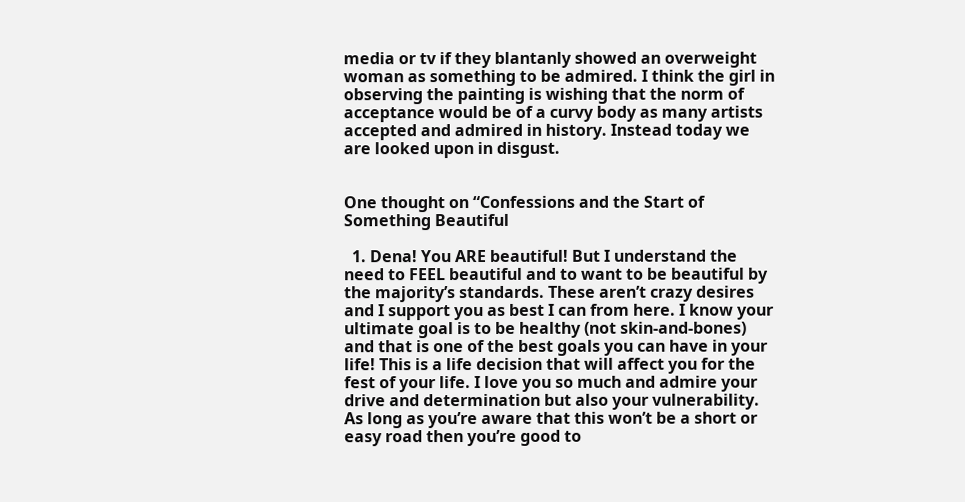media or tv if they blantanly showed an overweight woman as something to be admired. I think the girl in observing the painting is wishing that the norm of acceptance would be of a curvy body as many artists accepted and admired in history. Instead today we are looked upon in disgust.


One thought on “Confessions and the Start of Something Beautiful

  1. Dena! You ARE beautiful! But I understand the need to FEEL beautiful and to want to be beautiful by the majority’s standards. These aren’t crazy desires and I support you as best I can from here. I know your ultimate goal is to be healthy (not skin-and-bones) and that is one of the best goals you can have in your life! This is a life decision that will affect you for the fest of your life. I love you so much and admire your drive and determination but also your vulnerability. As long as you’re aware that this won’t be a short or easy road then you’re good to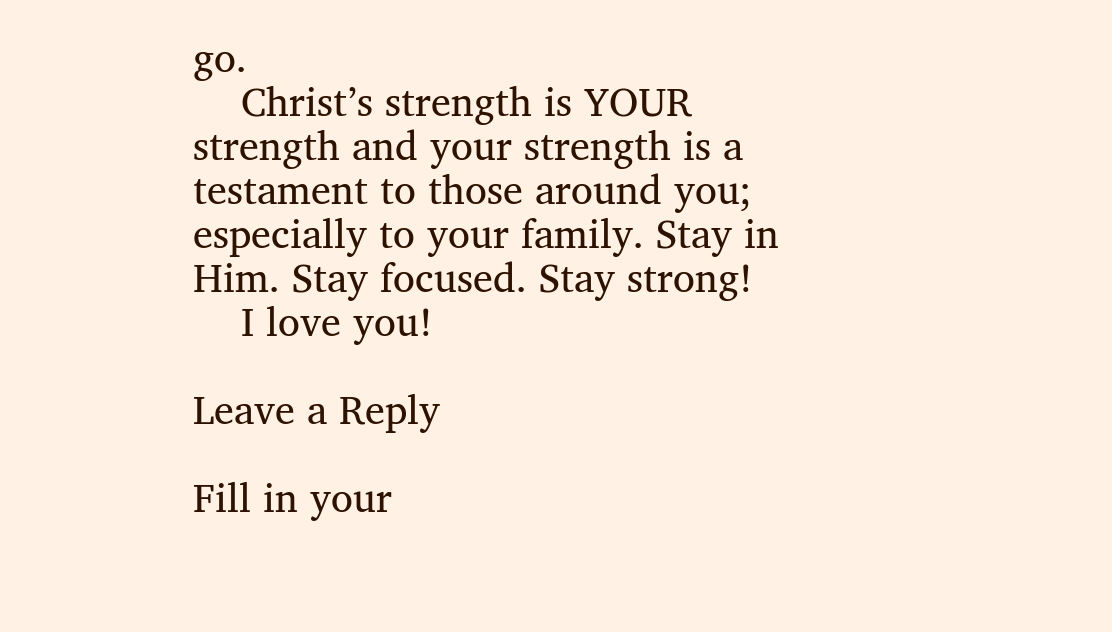go.
    Christ’s strength is YOUR strength and your strength is a testament to those around you; especially to your family. Stay in Him. Stay focused. Stay strong!
    I love you!

Leave a Reply

Fill in your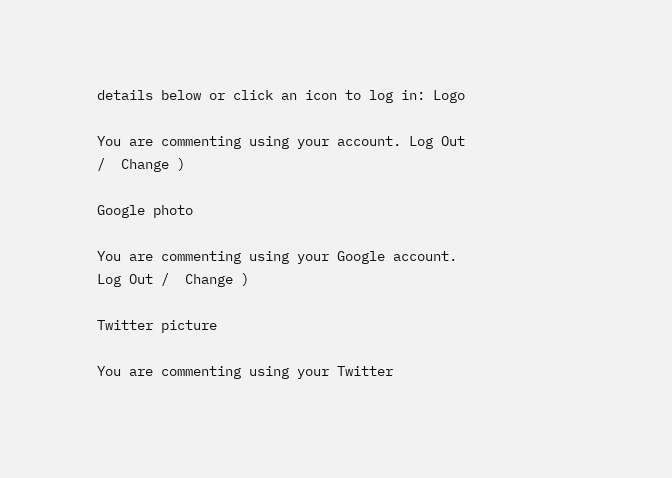details below or click an icon to log in: Logo

You are commenting using your account. Log Out /  Change )

Google photo

You are commenting using your Google account. Log Out /  Change )

Twitter picture

You are commenting using your Twitter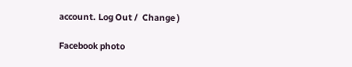account. Log Out /  Change )

Facebook photo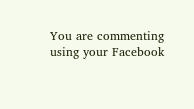You are commenting using your Facebook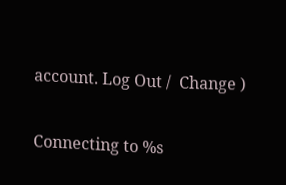account. Log Out /  Change )

Connecting to %s